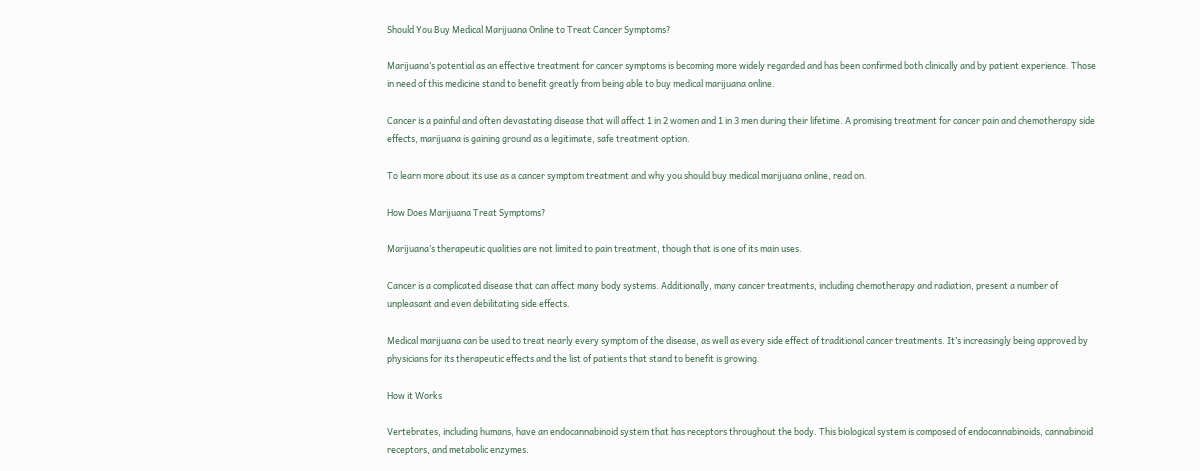Should You Buy Medical Marijuana Online to Treat Cancer Symptoms?

Marijuana’s potential as an effective treatment for cancer symptoms is becoming more widely regarded and has been confirmed both clinically and by patient experience. Those in need of this medicine stand to benefit greatly from being able to buy medical marijuana online.

Cancer is a painful and often devastating disease that will affect 1 in 2 women and 1 in 3 men during their lifetime. A promising treatment for cancer pain and chemotherapy side effects, marijuana is gaining ground as a legitimate, safe treatment option.

To learn more about its use as a cancer symptom treatment and why you should buy medical marijuana online, read on.

How Does Marijuana Treat Symptoms?

Marijuana’s therapeutic qualities are not limited to pain treatment, though that is one of its main uses.

Cancer is a complicated disease that can affect many body systems. Additionally, many cancer treatments, including chemotherapy and radiation, present a number of unpleasant and even debilitating side effects.

Medical marijuana can be used to treat nearly every symptom of the disease, as well as every side effect of traditional cancer treatments. It’s increasingly being approved by physicians for its therapeutic effects and the list of patients that stand to benefit is growing.

How it Works

Vertebrates, including humans, have an endocannabinoid system that has receptors throughout the body. This biological system is composed of endocannabinoids, cannabinoid receptors, and metabolic enzymes.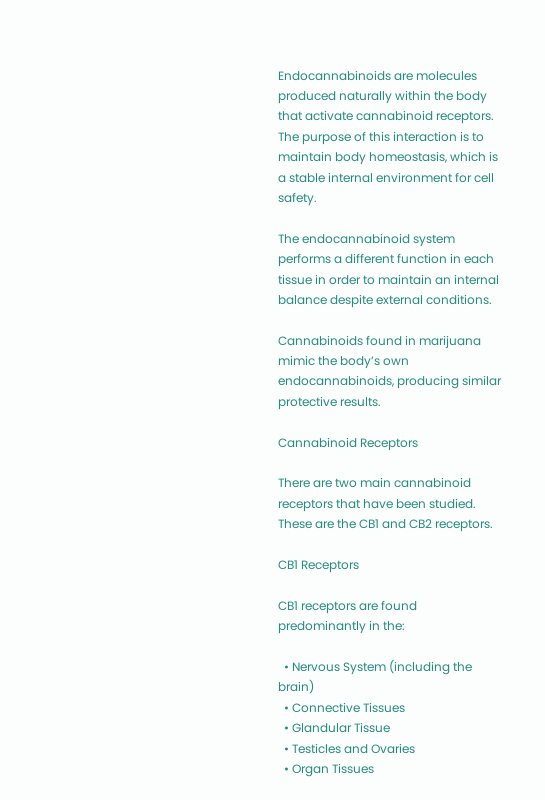Endocannabinoids are molecules produced naturally within the body that activate cannabinoid receptors. The purpose of this interaction is to maintain body homeostasis, which is a stable internal environment for cell safety.

The endocannabinoid system performs a different function in each tissue in order to maintain an internal balance despite external conditions.

Cannabinoids found in marijuana mimic the body’s own endocannabinoids, producing similar protective results.

Cannabinoid Receptors

There are two main cannabinoid receptors that have been studied. These are the CB1 and CB2 receptors.

CB1 Receptors

CB1 receptors are found predominantly in the:

  • Nervous System (including the brain)
  • Connective Tissues
  • Glandular Tissue
  • Testicles and Ovaries
  • Organ Tissues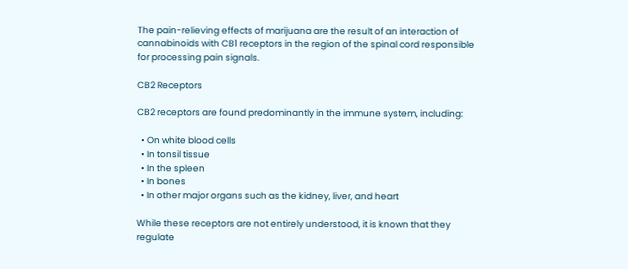The pain-relieving effects of marijuana are the result of an interaction of cannabinoids with CB1 receptors in the region of the spinal cord responsible for processing pain signals.

CB2 Receptors

CB2 receptors are found predominantly in the immune system, including:

  • On white blood cells
  • In tonsil tissue
  • In the spleen
  • In bones
  • In other major organs such as the kidney, liver, and heart

While these receptors are not entirely understood, it is known that they regulate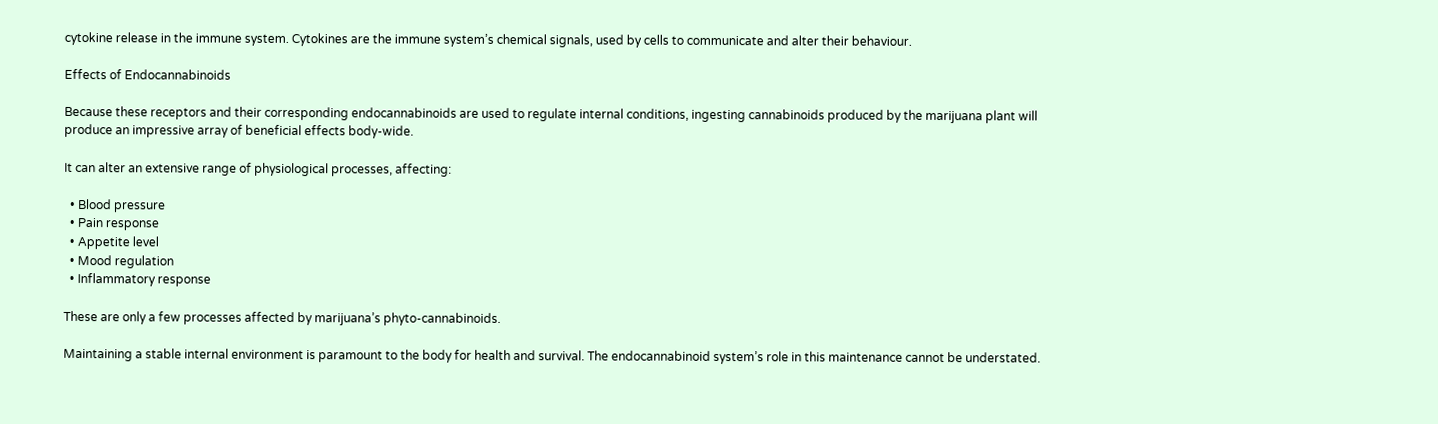cytokine release in the immune system. Cytokines are the immune system’s chemical signals, used by cells to communicate and alter their behaviour.

Effects of Endocannabinoids

Because these receptors and their corresponding endocannabinoids are used to regulate internal conditions, ingesting cannabinoids produced by the marijuana plant will produce an impressive array of beneficial effects body-wide.

It can alter an extensive range of physiological processes, affecting:

  • Blood pressure
  • Pain response
  • Appetite level
  • Mood regulation
  • Inflammatory response

These are only a few processes affected by marijuana’s phyto-cannabinoids.

Maintaining a stable internal environment is paramount to the body for health and survival. The endocannabinoid system’s role in this maintenance cannot be understated.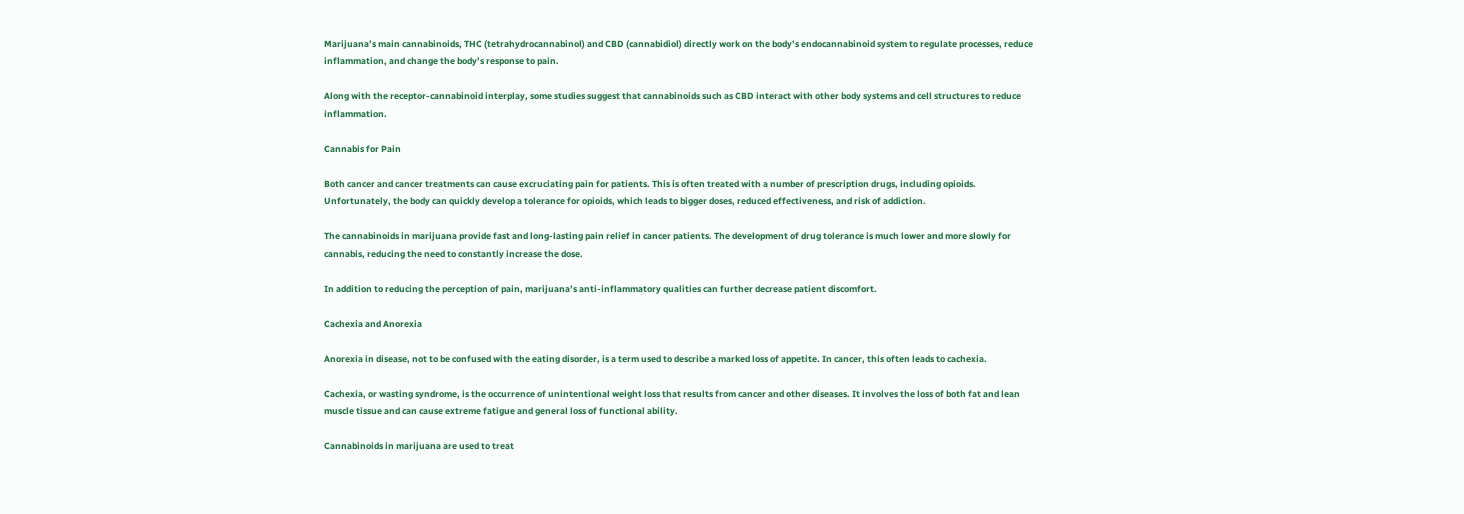Marijuana’s main cannabinoids, THC (tetrahydrocannabinol) and CBD (cannabidiol) directly work on the body’s endocannabinoid system to regulate processes, reduce inflammation, and change the body’s response to pain.

Along with the receptor-cannabinoid interplay, some studies suggest that cannabinoids such as CBD interact with other body systems and cell structures to reduce inflammation.

Cannabis for Pain

Both cancer and cancer treatments can cause excruciating pain for patients. This is often treated with a number of prescription drugs, including opioids. Unfortunately, the body can quickly develop a tolerance for opioids, which leads to bigger doses, reduced effectiveness, and risk of addiction.

The cannabinoids in marijuana provide fast and long-lasting pain relief in cancer patients. The development of drug tolerance is much lower and more slowly for cannabis, reducing the need to constantly increase the dose.

In addition to reducing the perception of pain, marijuana’s anti-inflammatory qualities can further decrease patient discomfort.

Cachexia and Anorexia

Anorexia in disease, not to be confused with the eating disorder, is a term used to describe a marked loss of appetite. In cancer, this often leads to cachexia.

Cachexia, or wasting syndrome, is the occurrence of unintentional weight loss that results from cancer and other diseases. It involves the loss of both fat and lean muscle tissue and can cause extreme fatigue and general loss of functional ability.

Cannabinoids in marijuana are used to treat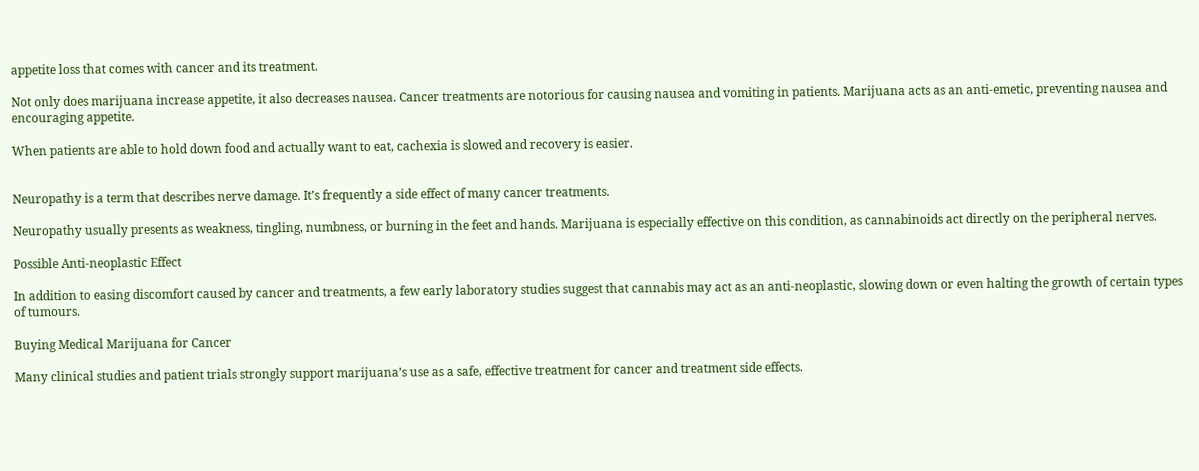appetite loss that comes with cancer and its treatment.

Not only does marijuana increase appetite, it also decreases nausea. Cancer treatments are notorious for causing nausea and vomiting in patients. Marijuana acts as an anti-emetic, preventing nausea and encouraging appetite.

When patients are able to hold down food and actually want to eat, cachexia is slowed and recovery is easier.


Neuropathy is a term that describes nerve damage. It’s frequently a side effect of many cancer treatments.

Neuropathy usually presents as weakness, tingling, numbness, or burning in the feet and hands. Marijuana is especially effective on this condition, as cannabinoids act directly on the peripheral nerves.

Possible Anti-neoplastic Effect

In addition to easing discomfort caused by cancer and treatments, a few early laboratory studies suggest that cannabis may act as an anti-neoplastic, slowing down or even halting the growth of certain types of tumours.

Buying Medical Marijuana for Cancer

Many clinical studies and patient trials strongly support marijuana’s use as a safe, effective treatment for cancer and treatment side effects.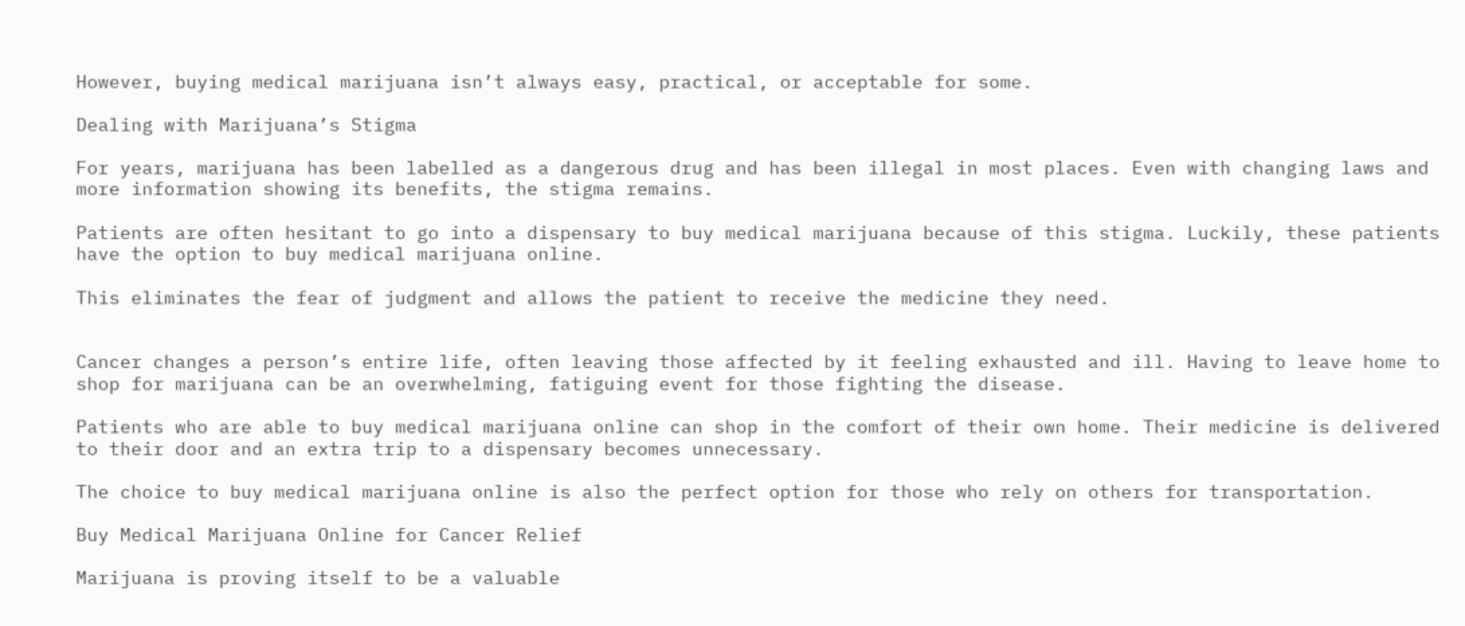However, buying medical marijuana isn’t always easy, practical, or acceptable for some.

Dealing with Marijuana’s Stigma

For years, marijuana has been labelled as a dangerous drug and has been illegal in most places. Even with changing laws and more information showing its benefits, the stigma remains.

Patients are often hesitant to go into a dispensary to buy medical marijuana because of this stigma. Luckily, these patients have the option to buy medical marijuana online.

This eliminates the fear of judgment and allows the patient to receive the medicine they need.


Cancer changes a person’s entire life, often leaving those affected by it feeling exhausted and ill. Having to leave home to shop for marijuana can be an overwhelming, fatiguing event for those fighting the disease.

Patients who are able to buy medical marijuana online can shop in the comfort of their own home. Their medicine is delivered to their door and an extra trip to a dispensary becomes unnecessary.

The choice to buy medical marijuana online is also the perfect option for those who rely on others for transportation.

Buy Medical Marijuana Online for Cancer Relief

Marijuana is proving itself to be a valuable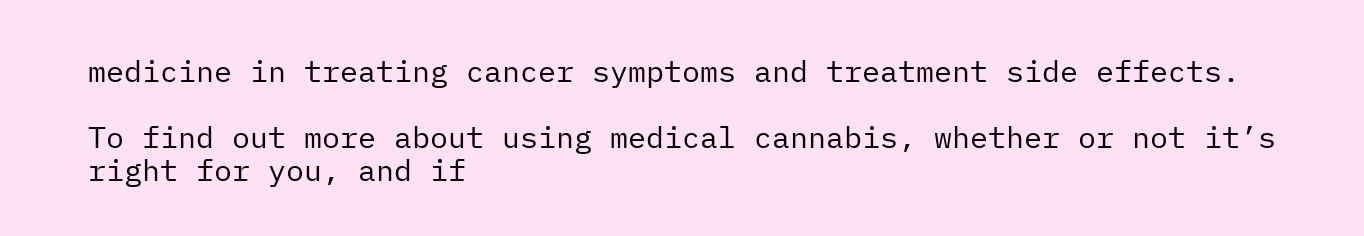medicine in treating cancer symptoms and treatment side effects.

To find out more about using medical cannabis, whether or not it’s right for you, and if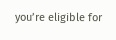you’re eligible for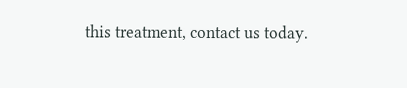this treatment, contact us today.